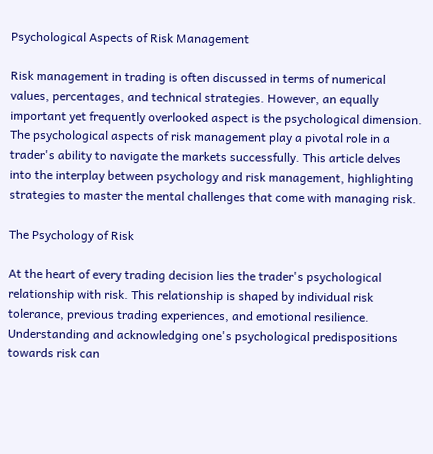Psychological Aspects of Risk Management

Risk management in trading is often discussed in terms of numerical values, percentages, and technical strategies. However, an equally important yet frequently overlooked aspect is the psychological dimension. The psychological aspects of risk management play a pivotal role in a trader's ability to navigate the markets successfully. This article delves into the interplay between psychology and risk management, highlighting strategies to master the mental challenges that come with managing risk.

The Psychology of Risk

At the heart of every trading decision lies the trader's psychological relationship with risk. This relationship is shaped by individual risk tolerance, previous trading experiences, and emotional resilience. Understanding and acknowledging one's psychological predispositions towards risk can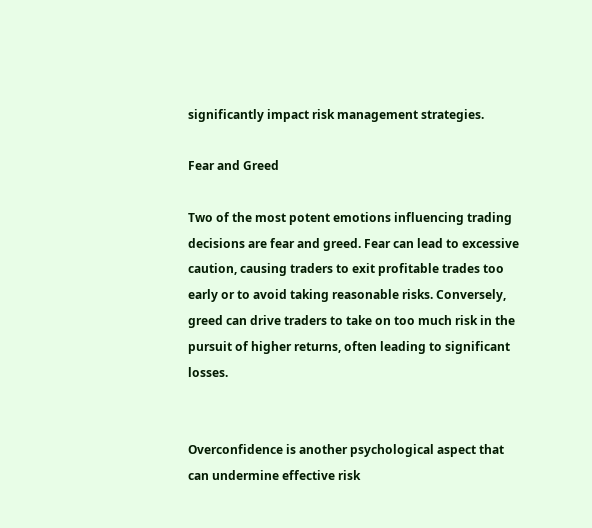significantly impact risk management strategies.

Fear and Greed

Two of the most potent emotions influencing trading decisions are fear and greed. Fear can lead to excessive caution, causing traders to exit profitable trades too early or to avoid taking reasonable risks. Conversely, greed can drive traders to take on too much risk in the pursuit of higher returns, often leading to significant losses.


Overconfidence is another psychological aspect that can undermine effective risk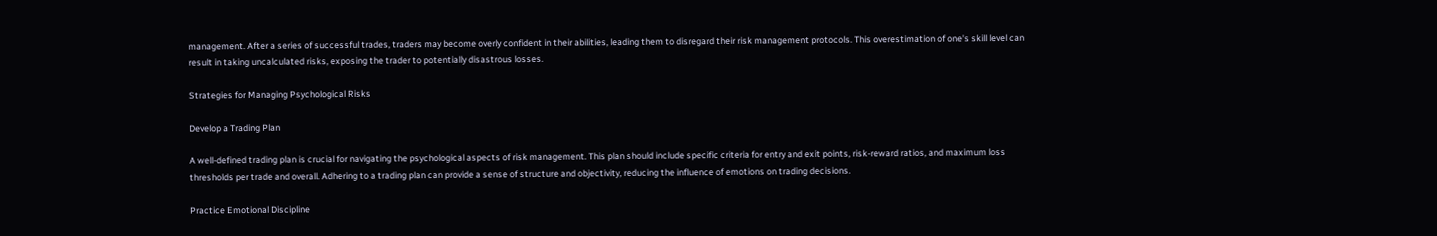management. After a series of successful trades, traders may become overly confident in their abilities, leading them to disregard their risk management protocols. This overestimation of one's skill level can result in taking uncalculated risks, exposing the trader to potentially disastrous losses.

Strategies for Managing Psychological Risks

Develop a Trading Plan

A well-defined trading plan is crucial for navigating the psychological aspects of risk management. This plan should include specific criteria for entry and exit points, risk-reward ratios, and maximum loss thresholds per trade and overall. Adhering to a trading plan can provide a sense of structure and objectivity, reducing the influence of emotions on trading decisions.

Practice Emotional Discipline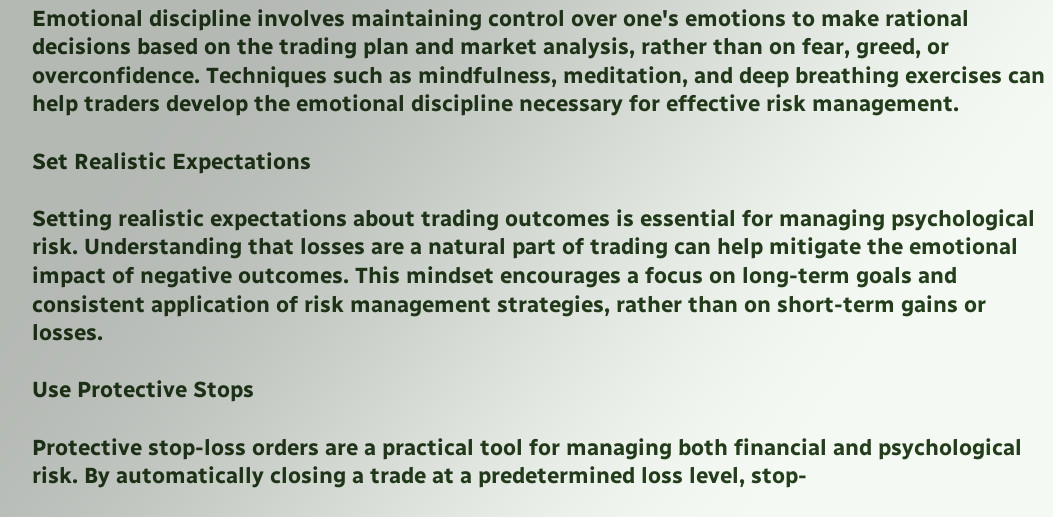Emotional discipline involves maintaining control over one's emotions to make rational decisions based on the trading plan and market analysis, rather than on fear, greed, or overconfidence. Techniques such as mindfulness, meditation, and deep breathing exercises can help traders develop the emotional discipline necessary for effective risk management.

Set Realistic Expectations

Setting realistic expectations about trading outcomes is essential for managing psychological risk. Understanding that losses are a natural part of trading can help mitigate the emotional impact of negative outcomes. This mindset encourages a focus on long-term goals and consistent application of risk management strategies, rather than on short-term gains or losses.

Use Protective Stops

Protective stop-loss orders are a practical tool for managing both financial and psychological risk. By automatically closing a trade at a predetermined loss level, stop-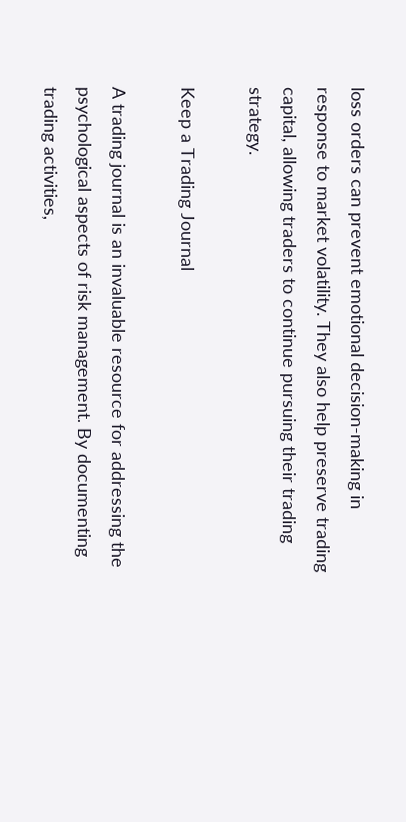loss orders can prevent emotional decision-making in response to market volatility. They also help preserve trading capital, allowing traders to continue pursuing their trading strategy.

Keep a Trading Journal

A trading journal is an invaluable resource for addressing the psychological aspects of risk management. By documenting trading activities,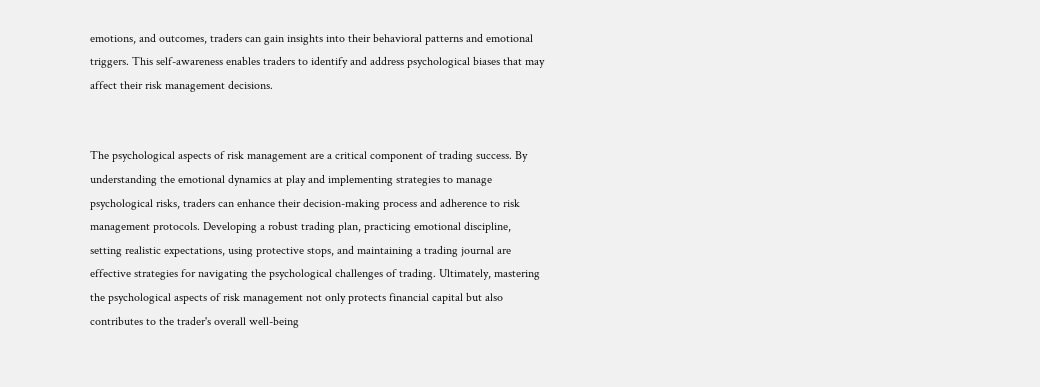emotions, and outcomes, traders can gain insights into their behavioral patterns and emotional triggers. This self-awareness enables traders to identify and address psychological biases that may affect their risk management decisions.


The psychological aspects of risk management are a critical component of trading success. By understanding the emotional dynamics at play and implementing strategies to manage psychological risks, traders can enhance their decision-making process and adherence to risk management protocols. Developing a robust trading plan, practicing emotional discipline, setting realistic expectations, using protective stops, and maintaining a trading journal are effective strategies for navigating the psychological challenges of trading. Ultimately, mastering the psychological aspects of risk management not only protects financial capital but also contributes to the trader's overall well-being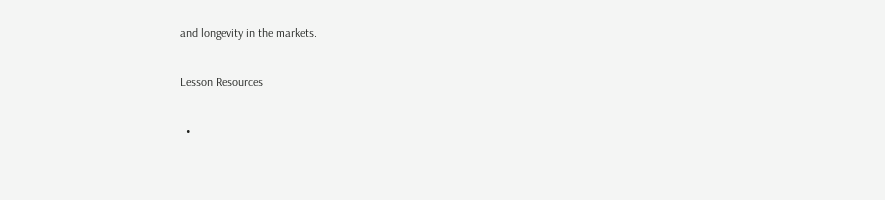and longevity in the markets.

Lesson Resources

  •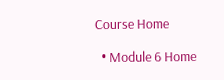Course Home

  • Module 6 Home